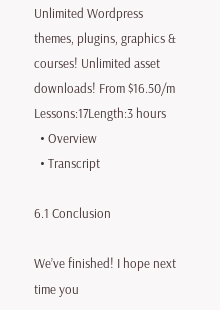Unlimited Wordpress themes, plugins, graphics & courses! Unlimited asset downloads! From $16.50/m
Lessons:17Length:3 hours
  • Overview
  • Transcript

6.1 Conclusion

We’ve finished! I hope next time you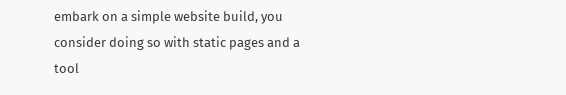embark on a simple website build, you consider doing so with static pages and a tool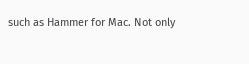such as Hammer for Mac. Not only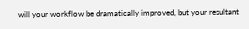will your workflow be dramatically improved, but your resultant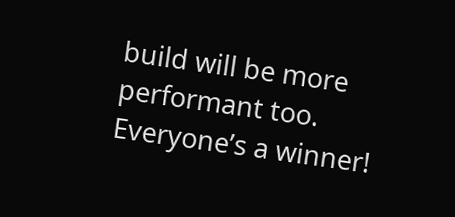build will be more performant too. Everyone’s a winner!